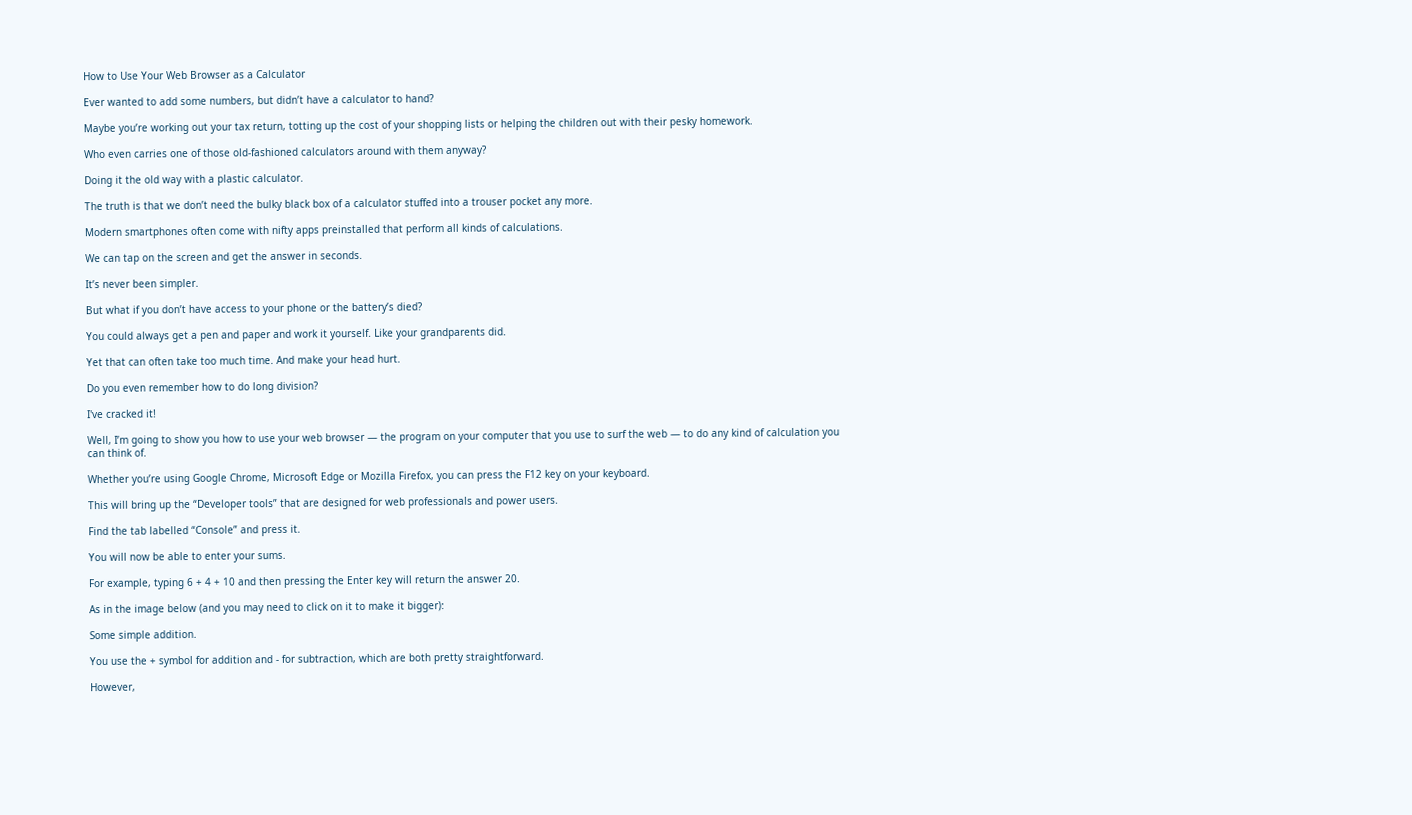How to Use Your Web Browser as a Calculator

Ever wanted to add some numbers, but didn’t have a calculator to hand?

Maybe you’re working out your tax return, totting up the cost of your shopping lists or helping the children out with their pesky homework.

Who even carries one of those old-fashioned calculators around with them anyway?

Doing it the old way with a plastic calculator.

The truth is that we don’t need the bulky black box of a calculator stuffed into a trouser pocket any more.

Modern smartphones often come with nifty apps preinstalled that perform all kinds of calculations.

We can tap on the screen and get the answer in seconds.

It’s never been simpler.

But what if you don’t have access to your phone or the battery’s died?

You could always get a pen and paper and work it yourself. Like your grandparents did.

Yet that can often take too much time. And make your head hurt.

Do you even remember how to do long division?

I've cracked it!

Well, I’m going to show you how to use your web browser — the program on your computer that you use to surf the web — to do any kind of calculation you can think of.

Whether you’re using Google Chrome, Microsoft Edge or Mozilla Firefox, you can press the F12 key on your keyboard.

This will bring up the “Developer tools” that are designed for web professionals and power users.

Find the tab labelled “Console” and press it.

You will now be able to enter your sums.

For example, typing 6 + 4 + 10 and then pressing the Enter key will return the answer 20.

As in the image below (and you may need to click on it to make it bigger):

Some simple addition.

You use the + symbol for addition and - for subtraction, which are both pretty straightforward.

However,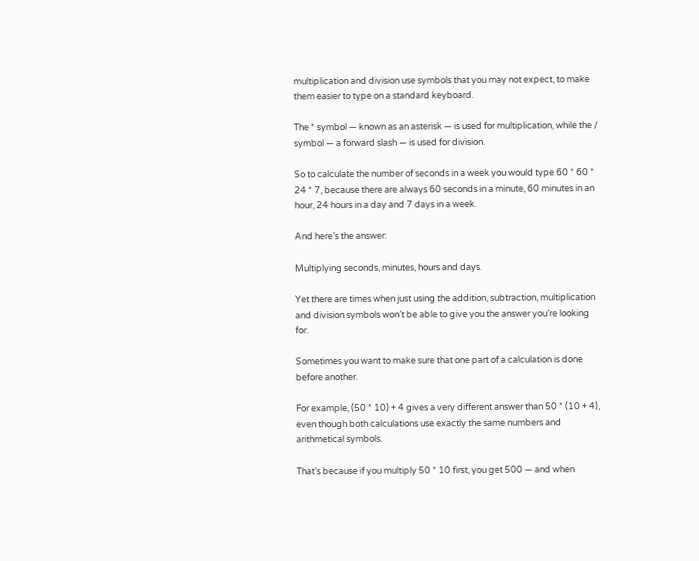multiplication and division use symbols that you may not expect, to make them easier to type on a standard keyboard.

The * symbol — known as an asterisk — is used for multiplication, while the / symbol — a forward slash — is used for division.

So to calculate the number of seconds in a week you would type 60 * 60 * 24 * 7, because there are always 60 seconds in a minute, 60 minutes in an hour, 24 hours in a day and 7 days in a week.

And here’s the answer:

Multiplying seconds, minutes, hours and days.

Yet there are times when just using the addition, subtraction, multiplication and division symbols won’t be able to give you the answer you’re looking for.

Sometimes you want to make sure that one part of a calculation is done before another.

For example, (50 * 10) + 4 gives a very different answer than 50 * (10 + 4), even though both calculations use exactly the same numbers and arithmetical symbols.

That’s because if you multiply 50 * 10 first, you get 500 — and when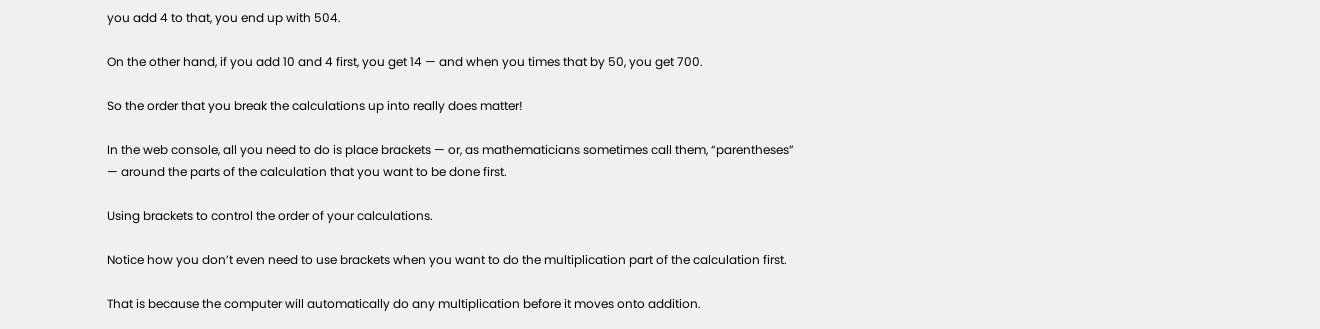you add 4 to that, you end up with 504.

On the other hand, if you add 10 and 4 first, you get 14 — and when you times that by 50, you get 700.

So the order that you break the calculations up into really does matter!

In the web console, all you need to do is place brackets — or, as mathematicians sometimes call them, “parentheses” — around the parts of the calculation that you want to be done first.

Using brackets to control the order of your calculations.

Notice how you don’t even need to use brackets when you want to do the multiplication part of the calculation first.

That is because the computer will automatically do any multiplication before it moves onto addition.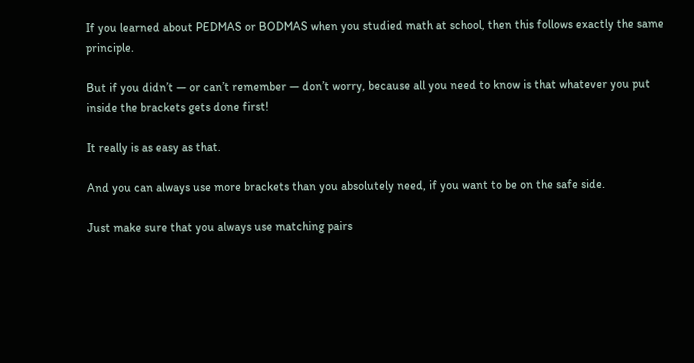If you learned about PEDMAS or BODMAS when you studied math at school, then this follows exactly the same principle.

But if you didn’t — or can’t remember — don’t worry, because all you need to know is that whatever you put inside the brackets gets done first!

It really is as easy as that.

And you can always use more brackets than you absolutely need, if you want to be on the safe side.

Just make sure that you always use matching pairs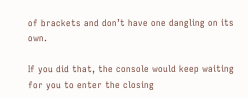of brackets and don’t have one dangling on its own.

If you did that, the console would keep waiting for you to enter the closing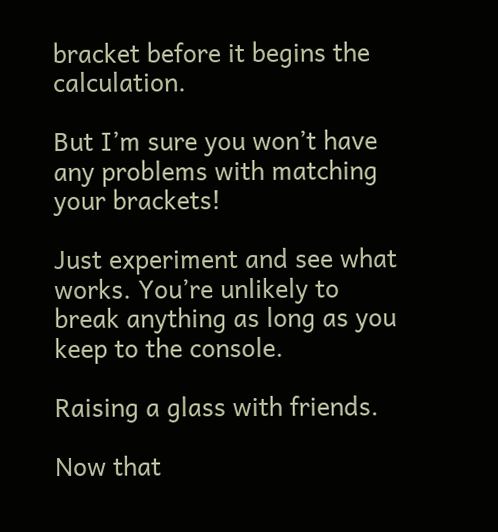bracket before it begins the calculation.

But I’m sure you won’t have any problems with matching your brackets!

Just experiment and see what works. You’re unlikely to break anything as long as you keep to the console.

Raising a glass with friends.

Now that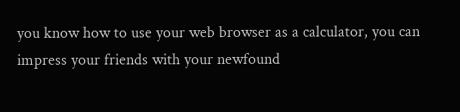you know how to use your web browser as a calculator, you can impress your friends with your newfound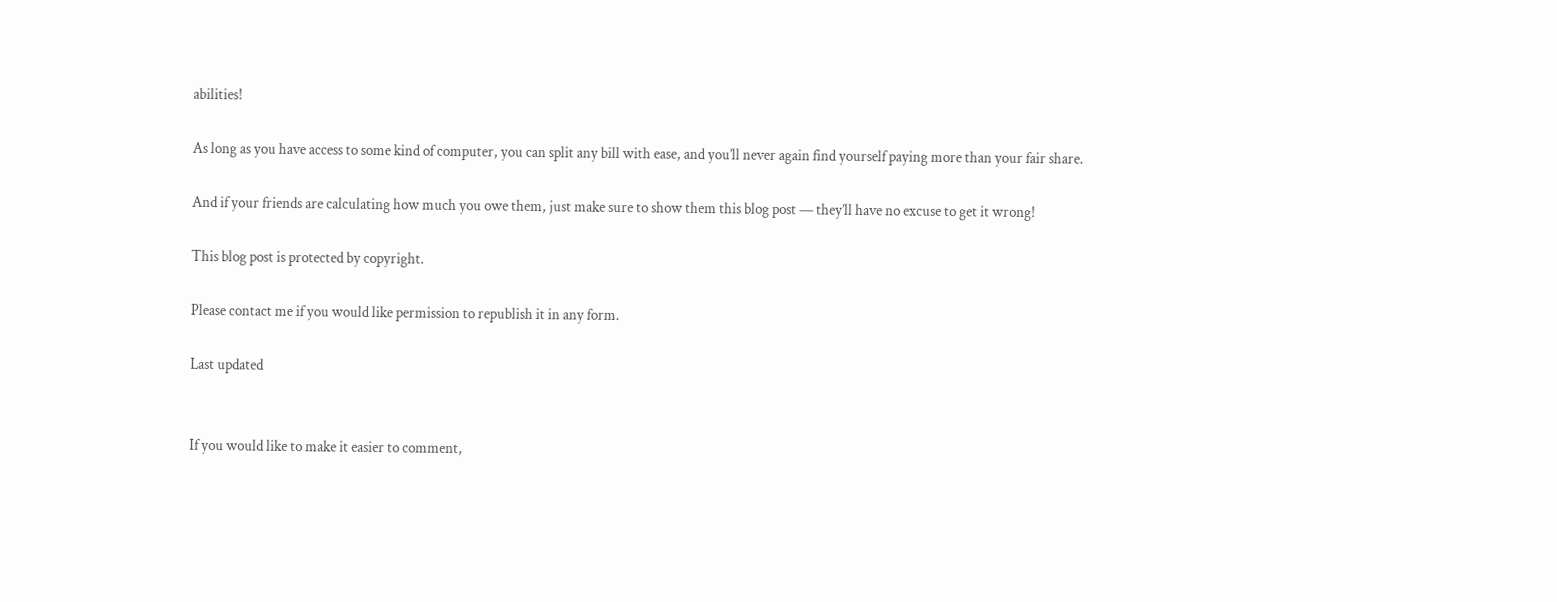abilities!

As long as you have access to some kind of computer, you can split any bill with ease, and you’ll never again find yourself paying more than your fair share.

And if your friends are calculating how much you owe them, just make sure to show them this blog post — they’ll have no excuse to get it wrong!

This blog post is protected by copyright.

Please contact me if you would like permission to republish it in any form.

Last updated


If you would like to make it easier to comment,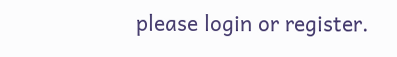please login or register.